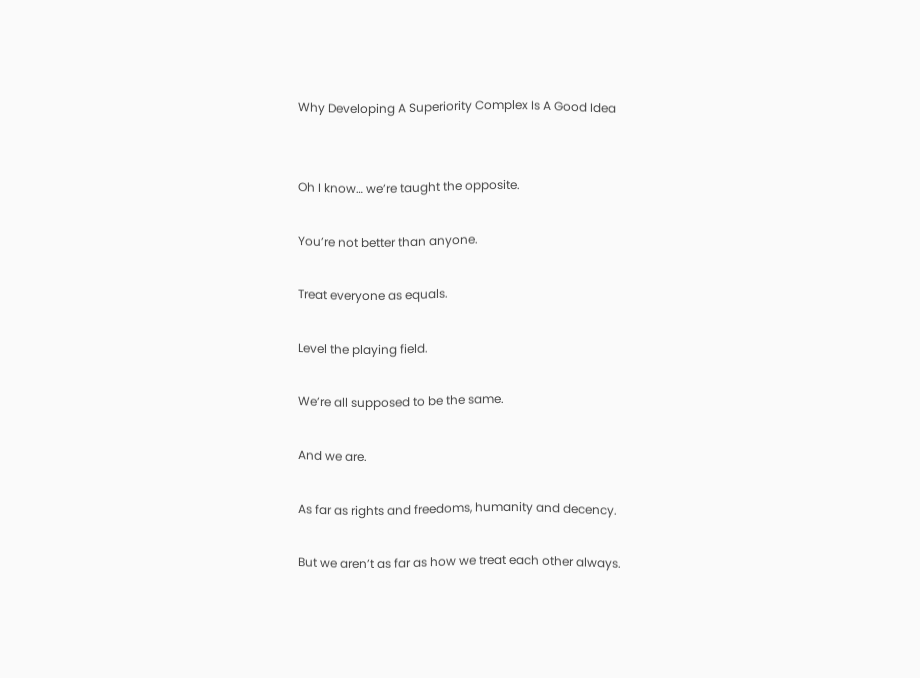Why Developing A Superiority Complex Is A Good Idea


Oh I know… we’re taught the opposite.

You’re not better than anyone.

Treat everyone as equals.

Level the playing field.

We’re all supposed to be the same.

And we are.

As far as rights and freedoms, humanity and decency.

But we aren’t as far as how we treat each other always.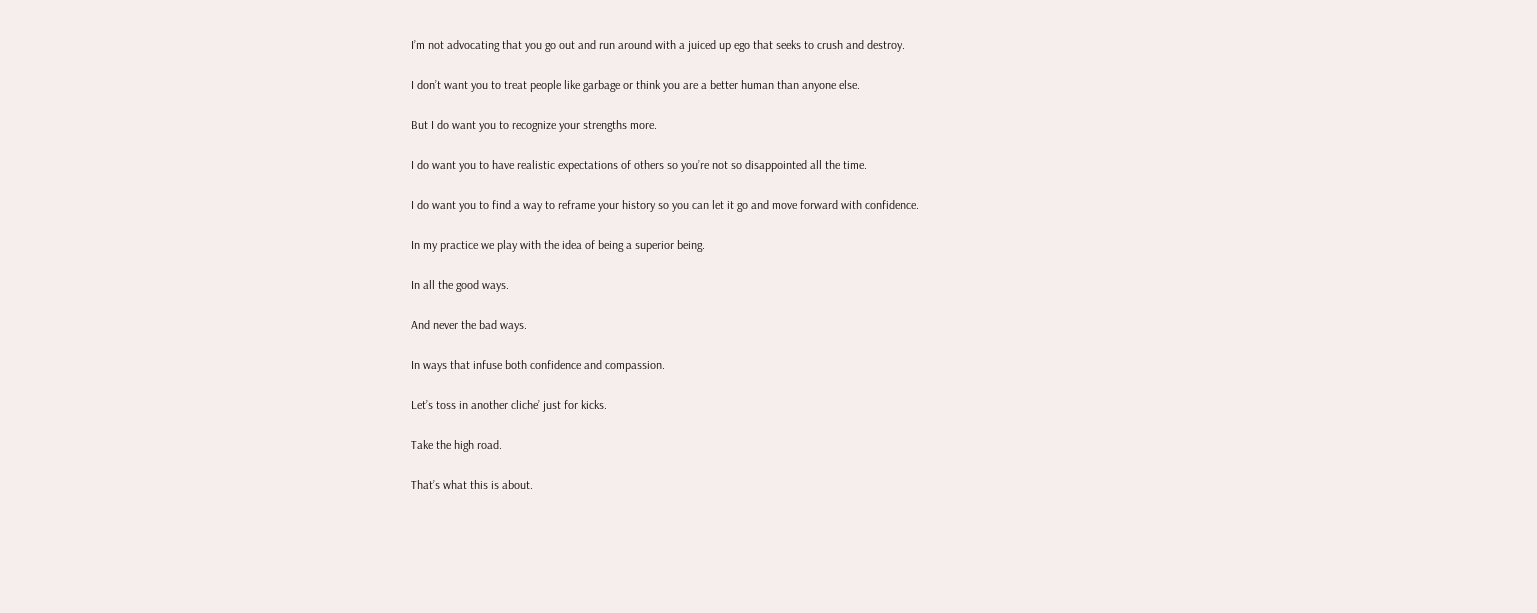I’m not advocating that you go out and run around with a juiced up ego that seeks to crush and destroy.

I don’t want you to treat people like garbage or think you are a better human than anyone else.

But I do want you to recognize your strengths more.

I do want you to have realistic expectations of others so you’re not so disappointed all the time.

I do want you to find a way to reframe your history so you can let it go and move forward with confidence.

In my practice we play with the idea of being a superior being.

In all the good ways.

And never the bad ways.

In ways that infuse both confidence and compassion.

Let’s toss in another cliche’ just for kicks.

Take the high road.

That’s what this is about.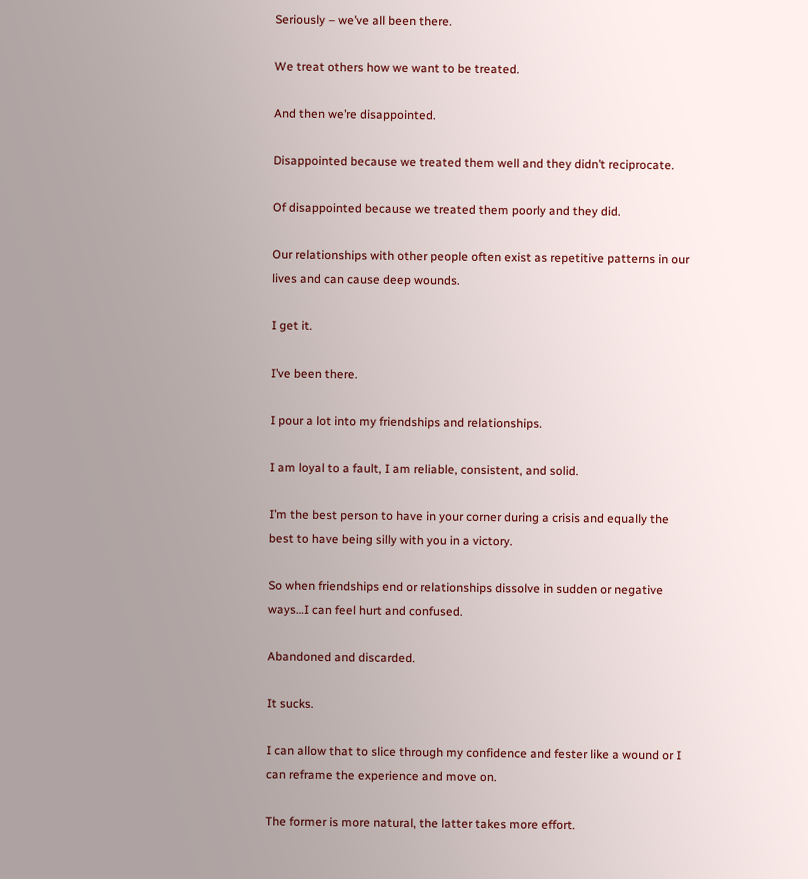Seriously – we’ve all been there.

We treat others how we want to be treated.

And then we’re disappointed.

Disappointed because we treated them well and they didn’t reciprocate.

Of disappointed because we treated them poorly and they did.

Our relationships with other people often exist as repetitive patterns in our lives and can cause deep wounds.

I get it.

I’ve been there.

I pour a lot into my friendships and relationships.

I am loyal to a fault, I am reliable, consistent, and solid.

I’m the best person to have in your corner during a crisis and equally the best to have being silly with you in a victory.

So when friendships end or relationships dissolve in sudden or negative ways…I can feel hurt and confused.

Abandoned and discarded.

It sucks.

I can allow that to slice through my confidence and fester like a wound or I can reframe the experience and move on.

The former is more natural, the latter takes more effort.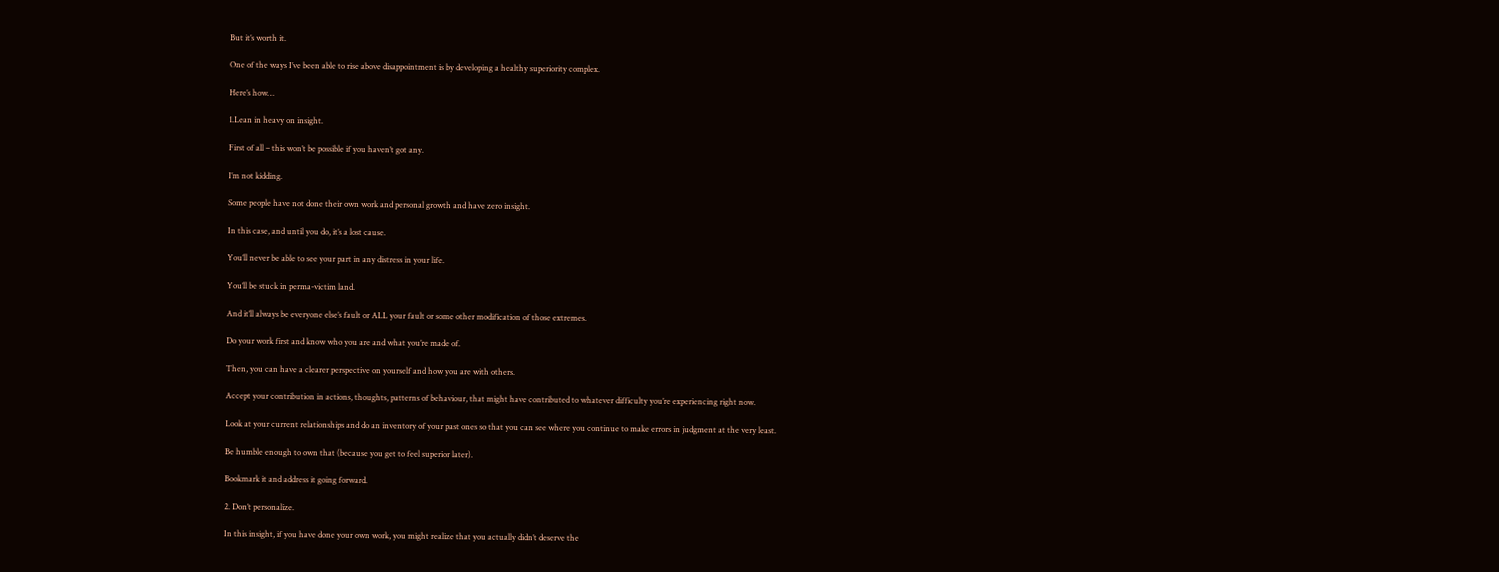But it’s worth it.

One of the ways I’ve been able to rise above disappointment is by developing a healthy superiority complex.

Here’s how…

1.Lean in heavy on insight.

First of all – this won’t be possible if you haven’t got any.

I’m not kidding.

Some people have not done their own work and personal growth and have zero insight.

In this case, and until you do, it’s a lost cause.

You’ll never be able to see your part in any distress in your life.

You’ll be stuck in perma-victim land.

And it’ll always be everyone else’s fault or ALL your fault or some other modification of those extremes.

Do your work first and know who you are and what you’re made of.

Then, you can have a clearer perspective on yourself and how you are with others.

Accept your contribution in actions, thoughts, patterns of behaviour, that might have contributed to whatever difficulty you’re experiencing right now.

Look at your current relationships and do an inventory of your past ones so that you can see where you continue to make errors in judgment at the very least.

Be humble enough to own that (because you get to feel superior later).

Bookmark it and address it going forward.

2. Don’t personalize.

In this insight, if you have done your own work, you might realize that you actually didn’t deserve the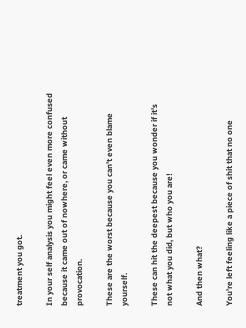treatment you got.

In your self analysis you might feel even more confused because it came out of nowhere, or came without provocation.

These are the worst because you can’t even blame yourself.

These can hit the deepest because you wonder if it’s not what you did, but who you are!

And then what?

You’re left feeling like a piece of shit that no one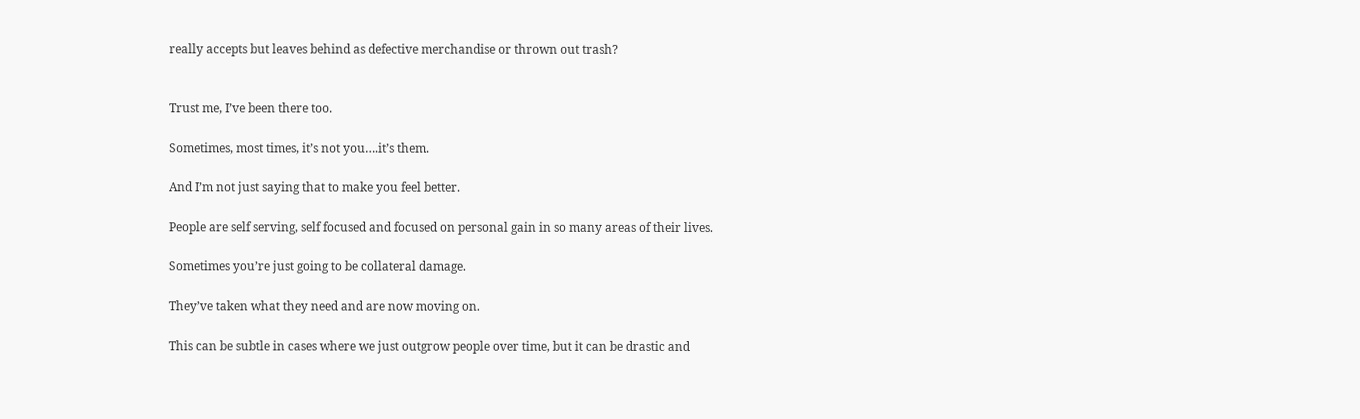really accepts but leaves behind as defective merchandise or thrown out trash?


Trust me, I’ve been there too.

Sometimes, most times, it’s not you….it’s them.

And I’m not just saying that to make you feel better.

People are self serving, self focused and focused on personal gain in so many areas of their lives.

Sometimes you’re just going to be collateral damage.

They’ve taken what they need and are now moving on.

This can be subtle in cases where we just outgrow people over time, but it can be drastic and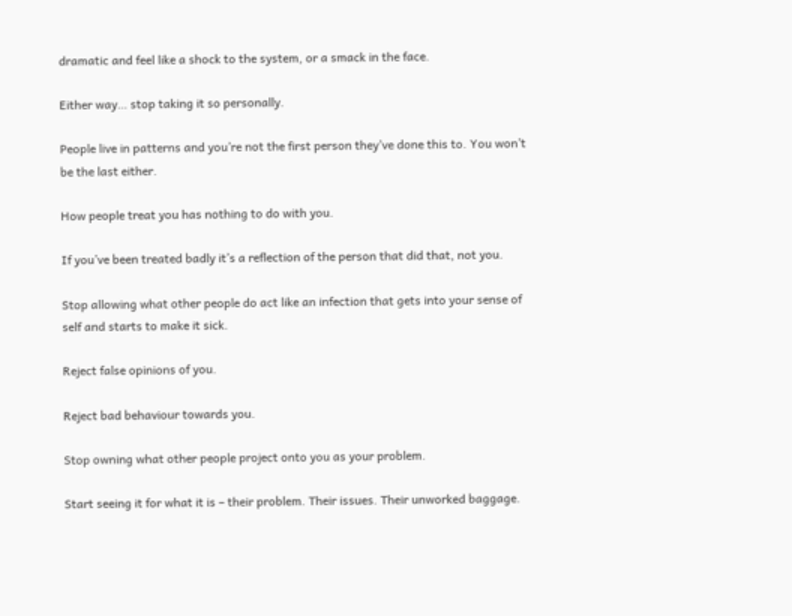dramatic and feel like a shock to the system, or a smack in the face.

Either way… stop taking it so personally.

People live in patterns and you’re not the first person they’ve done this to. You won’t be the last either.

How people treat you has nothing to do with you.

If you’ve been treated badly it’s a reflection of the person that did that, not you.

Stop allowing what other people do act like an infection that gets into your sense of self and starts to make it sick.

Reject false opinions of you.

Reject bad behaviour towards you.

Stop owning what other people project onto you as your problem.

Start seeing it for what it is – their problem. Their issues. Their unworked baggage.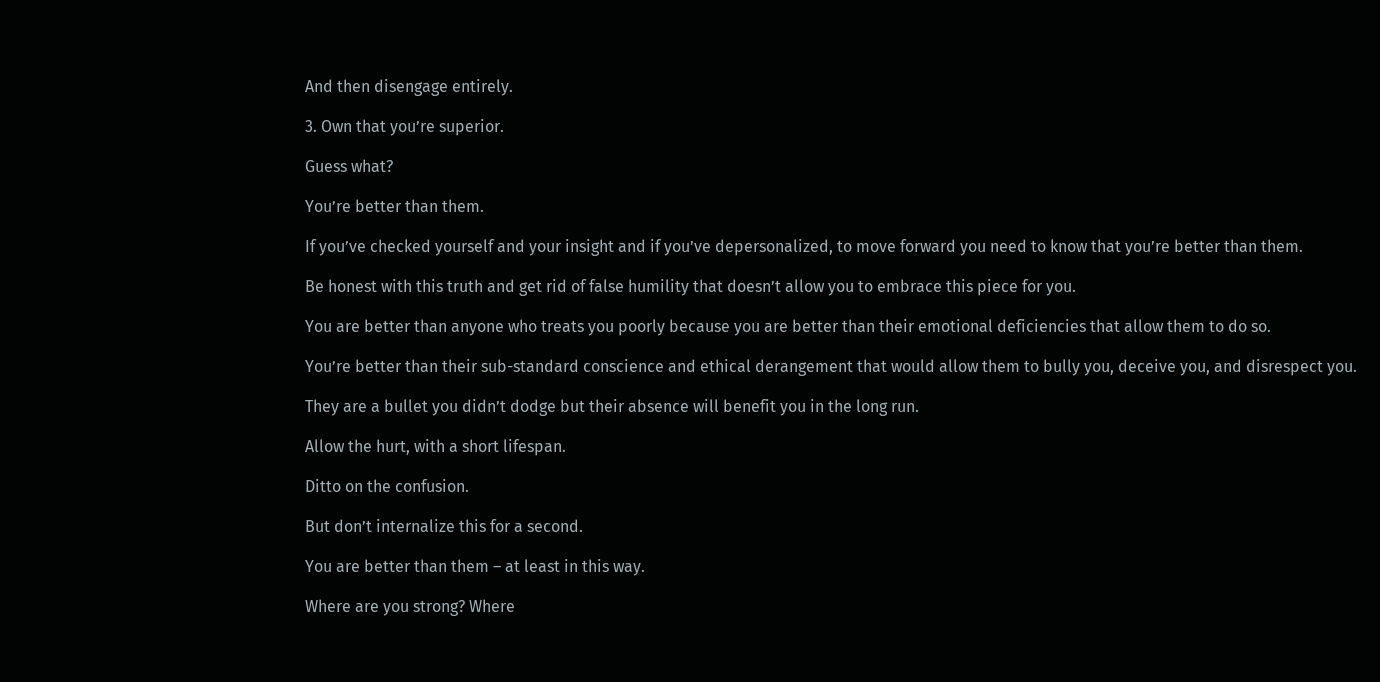And then disengage entirely.

3. Own that you’re superior.

Guess what?

You’re better than them.

If you’ve checked yourself and your insight and if you’ve depersonalized, to move forward you need to know that you’re better than them.

Be honest with this truth and get rid of false humility that doesn’t allow you to embrace this piece for you.

You are better than anyone who treats you poorly because you are better than their emotional deficiencies that allow them to do so.

You’re better than their sub-standard conscience and ethical derangement that would allow them to bully you, deceive you, and disrespect you.

They are a bullet you didn’t dodge but their absence will benefit you in the long run.

Allow the hurt, with a short lifespan.

Ditto on the confusion.

But don’t internalize this for a second.

You are better than them – at least in this way.

Where are you strong? Where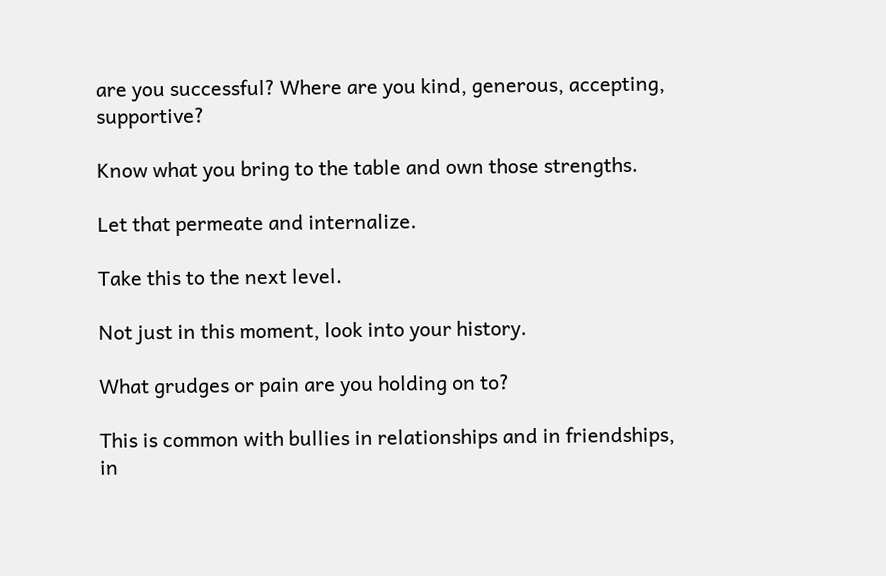are you successful? Where are you kind, generous, accepting, supportive?

Know what you bring to the table and own those strengths.

Let that permeate and internalize.

Take this to the next level.

Not just in this moment, look into your history.

What grudges or pain are you holding on to?

This is common with bullies in relationships and in friendships, in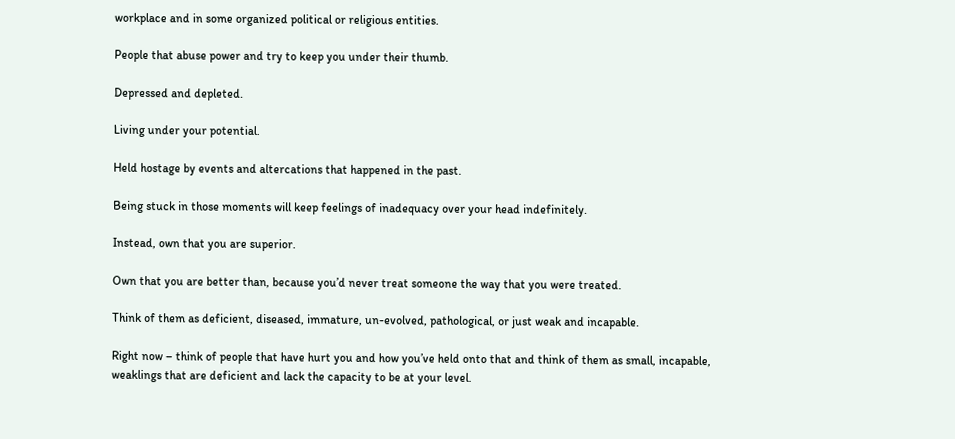workplace and in some organized political or religious entities.

People that abuse power and try to keep you under their thumb.

Depressed and depleted.

Living under your potential.

Held hostage by events and altercations that happened in the past.

Being stuck in those moments will keep feelings of inadequacy over your head indefinitely.

Instead, own that you are superior.

Own that you are better than, because you’d never treat someone the way that you were treated.

Think of them as deficient, diseased, immature, un-evolved, pathological, or just weak and incapable.

Right now – think of people that have hurt you and how you’ve held onto that and think of them as small, incapable, weaklings that are deficient and lack the capacity to be at your level.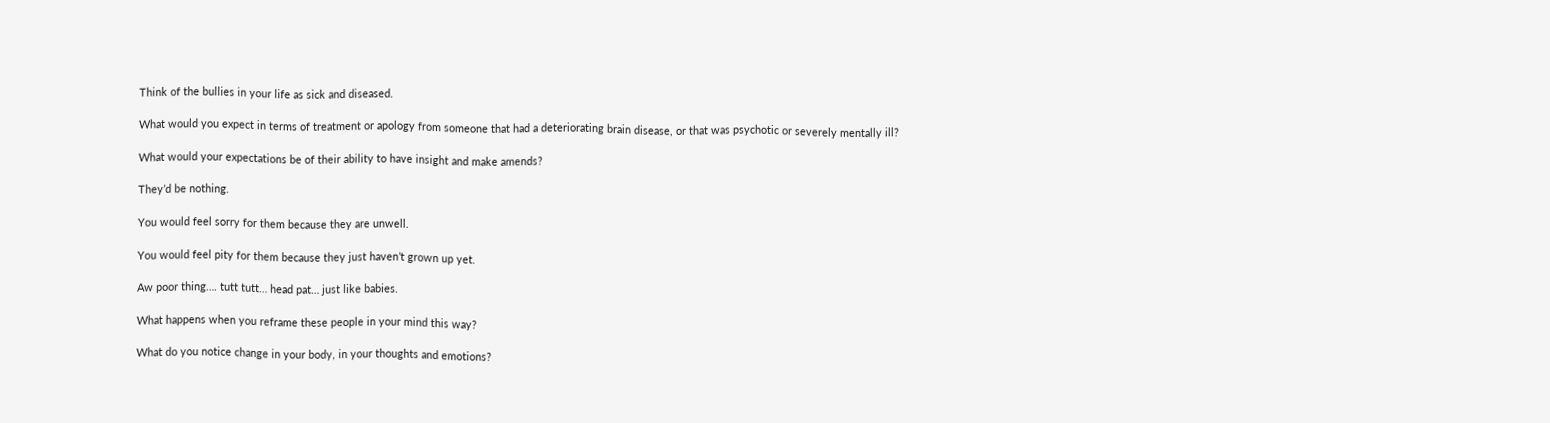Think of the bullies in your life as sick and diseased.

What would you expect in terms of treatment or apology from someone that had a deteriorating brain disease, or that was psychotic or severely mentally ill?

What would your expectations be of their ability to have insight and make amends?

They’d be nothing.

You would feel sorry for them because they are unwell.

You would feel pity for them because they just haven’t grown up yet.

Aw poor thing…. tutt tutt… head pat… just like babies.

What happens when you reframe these people in your mind this way?

What do you notice change in your body, in your thoughts and emotions?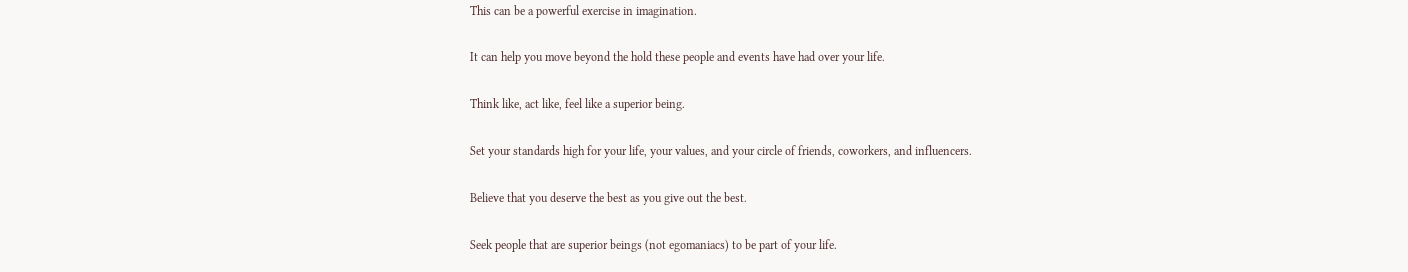This can be a powerful exercise in imagination.

It can help you move beyond the hold these people and events have had over your life.

Think like, act like, feel like a superior being.

Set your standards high for your life, your values, and your circle of friends, coworkers, and influencers.

Believe that you deserve the best as you give out the best.

Seek people that are superior beings (not egomaniacs) to be part of your life.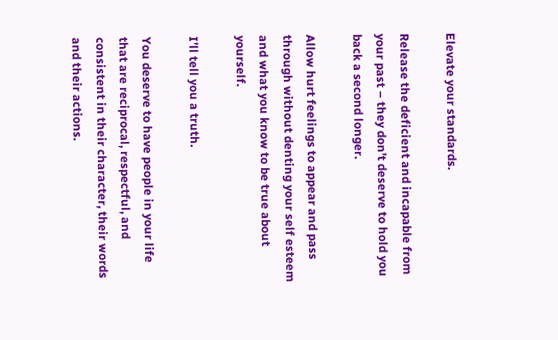Elevate your standards.

Release the deficient and incapable from your past – they don’t deserve to hold you back a second longer.

Allow hurt feelings to appear and pass through without denting your self esteem and what you know to be true about yourself.

I’ll tell you a truth.

You deserve to have people in your life that are reciprocal, respectful, and consistent in their character, their words and their actions.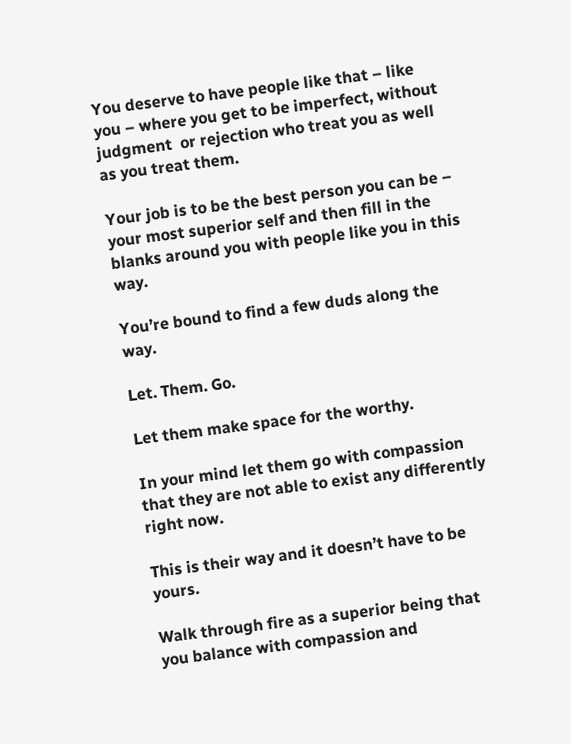You deserve to have people like that – like you – where you get to be imperfect, without judgment  or rejection who treat you as well as you treat them.

Your job is to be the best person you can be – your most superior self and then fill in the blanks around you with people like you in this way.

You’re bound to find a few duds along the way.

Let. Them. Go.

Let them make space for the worthy.

In your mind let them go with compassion that they are not able to exist any differently right now.

This is their way and it doesn’t have to be yours.

Walk through fire as a superior being that you balance with compassion and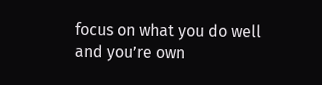focus on what you do well and you’re own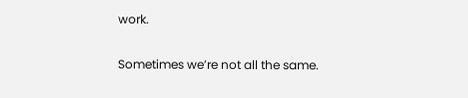work.

Sometimes we’re not all the same.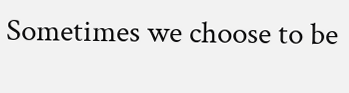Sometimes we choose to be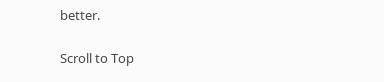better.

Scroll to Top